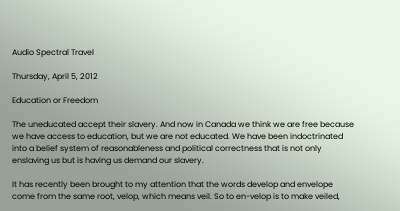Audio Spectral Travel

Thursday, April 5, 2012

Education or Freedom

The uneducated accept their slavery. And now in Canada we think we are free because we have access to education, but we are not educated. We have been indoctrinated into a belief system of reasonableness and political correctness that is not only enslaving us but is having us demand our slavery.

It has recently been brought to my attention that the words develop and envelope come from the same root, velop, which means veil. So to en-velop is to make veiled,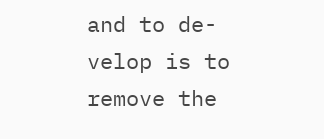and to de-velop is to remove the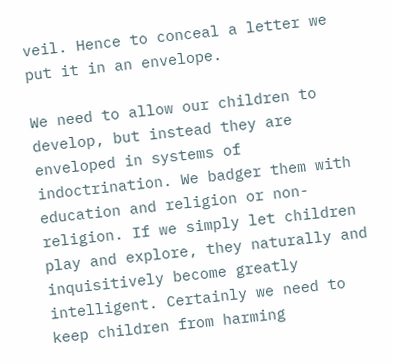veil. Hence to conceal a letter we put it in an envelope.

We need to allow our children to develop, but instead they are enveloped in systems of indoctrination. We badger them with education and religion or non-religion. If we simply let children play and explore, they naturally and inquisitively become greatly intelligent. Certainly we need to keep children from harming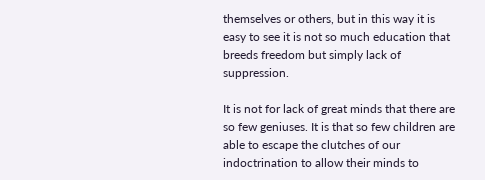themselves or others, but in this way it is easy to see it is not so much education that breeds freedom but simply lack of suppression.

It is not for lack of great minds that there are so few geniuses. It is that so few children are able to escape the clutches of our indoctrination to allow their minds to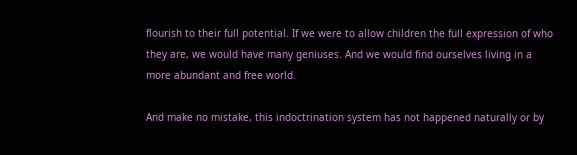flourish to their full potential. If we were to allow children the full expression of who they are, we would have many geniuses. And we would find ourselves living in a more abundant and free world.

And make no mistake, this indoctrination system has not happened naturally or by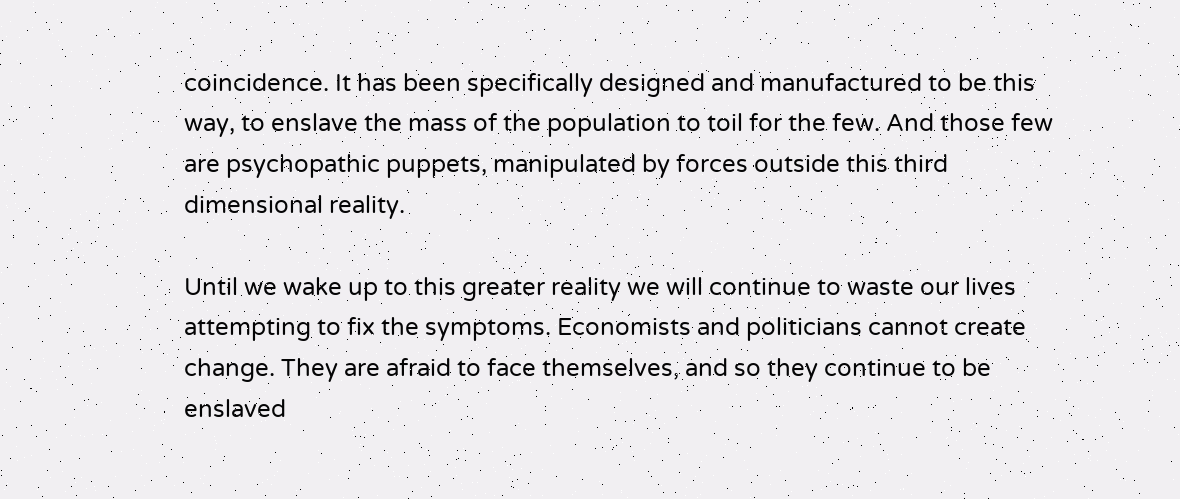coincidence. It has been specifically designed and manufactured to be this way, to enslave the mass of the population to toil for the few. And those few are psychopathic puppets, manipulated by forces outside this third dimensional reality.

Until we wake up to this greater reality we will continue to waste our lives attempting to fix the symptoms. Economists and politicians cannot create change. They are afraid to face themselves, and so they continue to be enslaved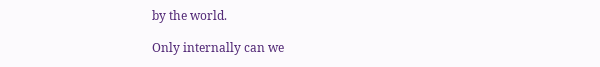by the world.

Only internally can we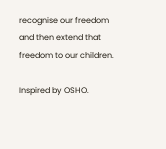recognise our freedom and then extend that freedom to our children.

Inspired by OSHO.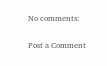No comments:

Post a Comment